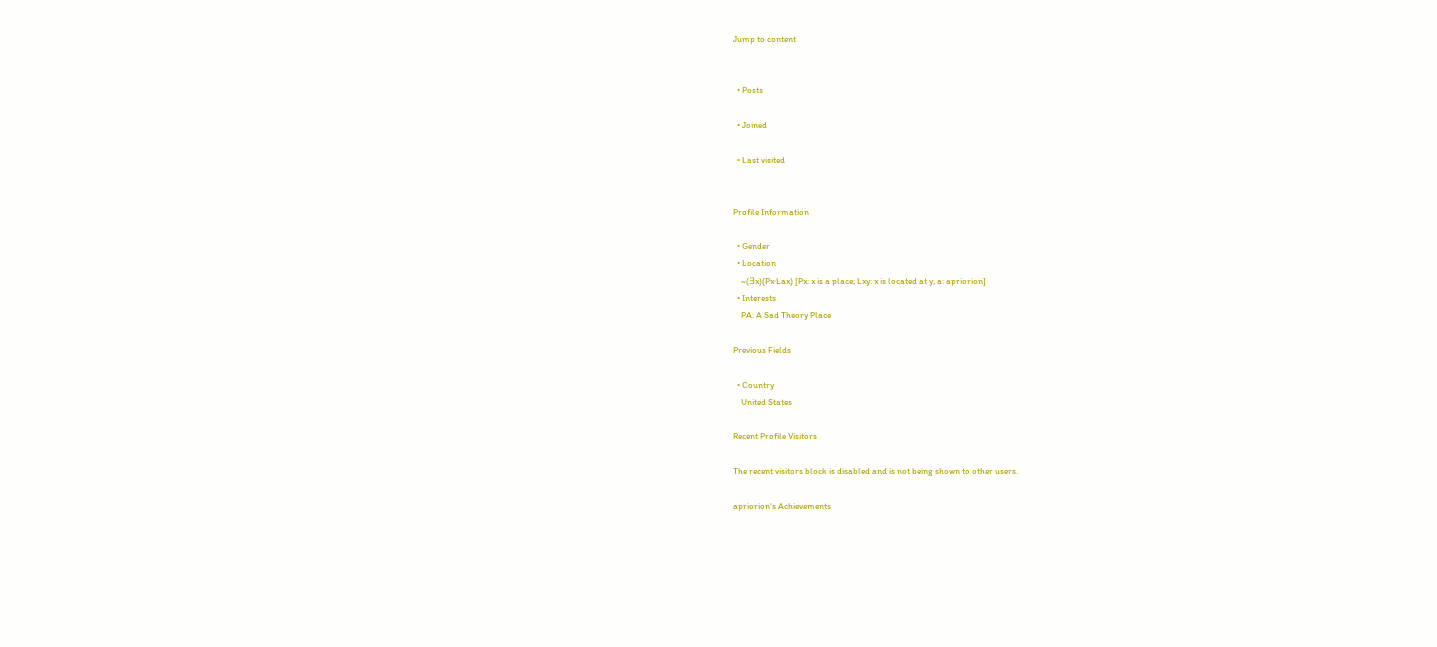Jump to content


  • Posts

  • Joined

  • Last visited


Profile Information

  • Gender
  • Location
    ~(∃x)(Px∙Lax) [Px: x is a place; Lxy: x is located at y; a: apriorion]
  • Interests
    PA: A Sad Theory Place

Previous Fields

  • Country
    United States

Recent Profile Visitors

The recent visitors block is disabled and is not being shown to other users.

apriorion's Achievements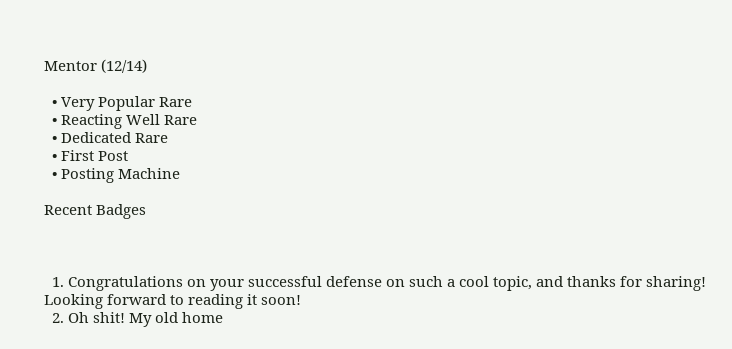Mentor (12/14)

  • Very Popular Rare
  • Reacting Well Rare
  • Dedicated Rare
  • First Post
  • Posting Machine

Recent Badges



  1. Congratulations on your successful defense on such a cool topic, and thanks for sharing! Looking forward to reading it soon!
  2. Oh shit! My old home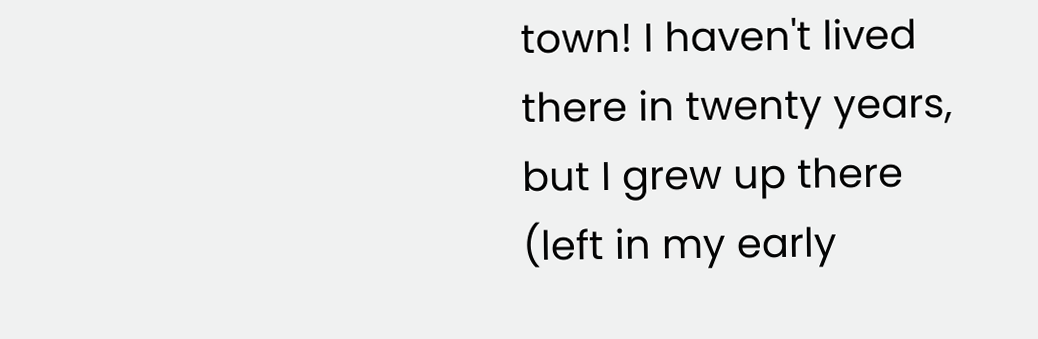town! I haven't lived there in twenty years, but I grew up there (left in my early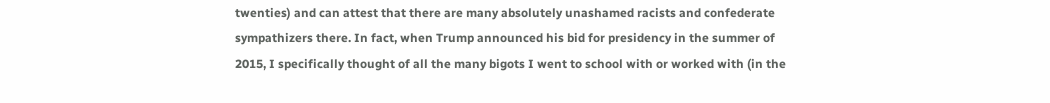twenties) and can attest that there are many absolutely unashamed racists and confederate sympathizers there. In fact, when Trump announced his bid for presidency in the summer of 2015, I specifically thought of all the many bigots I went to school with or worked with (in the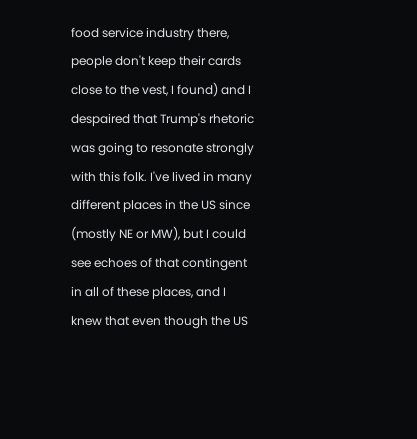food service industry there, people don't keep their cards close to the vest, I found) and I despaired that Trump's rhetoric was going to resonate strongly with this folk. I've lived in many different places in the US since (mostly NE or MW), but I could see echoes of that contingent in all of these places, and I knew that even though the US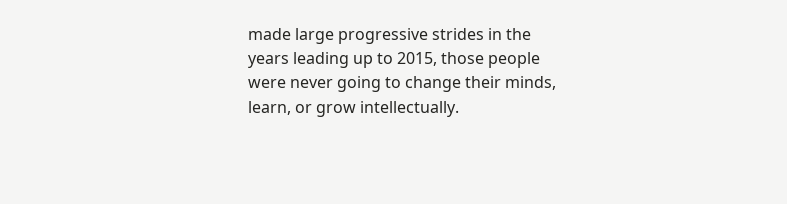made large progressive strides in the years leading up to 2015, those people were never going to change their minds, learn, or grow intellectually.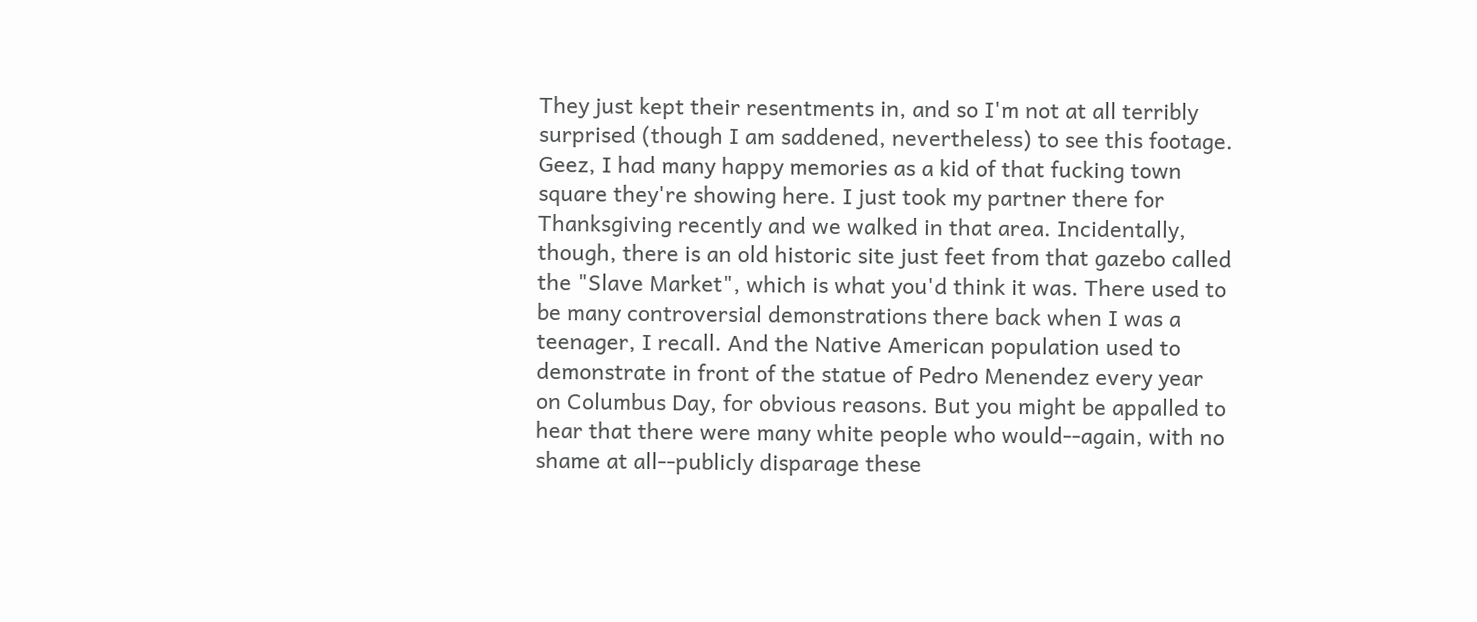They just kept their resentments in, and so I'm not at all terribly surprised (though I am saddened, nevertheless) to see this footage. Geez, I had many happy memories as a kid of that fucking town square they're showing here. I just took my partner there for Thanksgiving recently and we walked in that area. Incidentally, though, there is an old historic site just feet from that gazebo called the "Slave Market", which is what you'd think it was. There used to be many controversial demonstrations there back when I was a teenager, I recall. And the Native American population used to demonstrate in front of the statue of Pedro Menendez every year on Columbus Day, for obvious reasons. But you might be appalled to hear that there were many white people who would--again, with no shame at all--publicly disparage these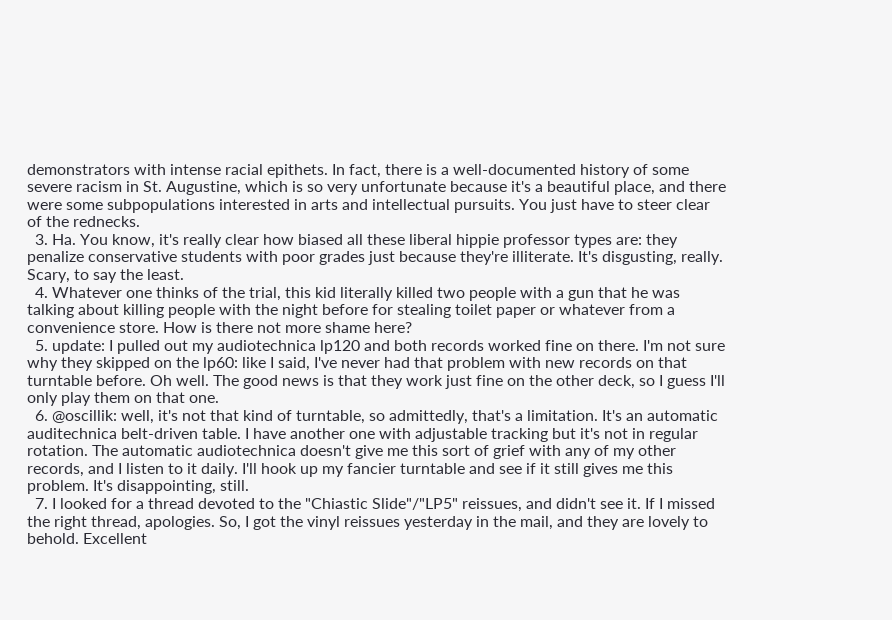demonstrators with intense racial epithets. In fact, there is a well-documented history of some severe racism in St. Augustine, which is so very unfortunate because it's a beautiful place, and there were some subpopulations interested in arts and intellectual pursuits. You just have to steer clear of the rednecks.
  3. Ha. You know, it's really clear how biased all these liberal hippie professor types are: they penalize conservative students with poor grades just because they're illiterate. It's disgusting, really. Scary, to say the least.
  4. Whatever one thinks of the trial, this kid literally killed two people with a gun that he was talking about killing people with the night before for stealing toilet paper or whatever from a convenience store. How is there not more shame here?
  5. update: I pulled out my audiotechnica lp120 and both records worked fine on there. I'm not sure why they skipped on the lp60: like I said, I've never had that problem with new records on that turntable before. Oh well. The good news is that they work just fine on the other deck, so I guess I'll only play them on that one.
  6. @oscillik: well, it's not that kind of turntable, so admittedly, that's a limitation. It's an automatic auditechnica belt-driven table. I have another one with adjustable tracking but it's not in regular rotation. The automatic audiotechnica doesn't give me this sort of grief with any of my other records, and I listen to it daily. I'll hook up my fancier turntable and see if it still gives me this problem. It's disappointing, still.
  7. I looked for a thread devoted to the "Chiastic Slide"/"LP5" reissues, and didn't see it. If I missed the right thread, apologies. So, I got the vinyl reissues yesterday in the mail, and they are lovely to behold. Excellent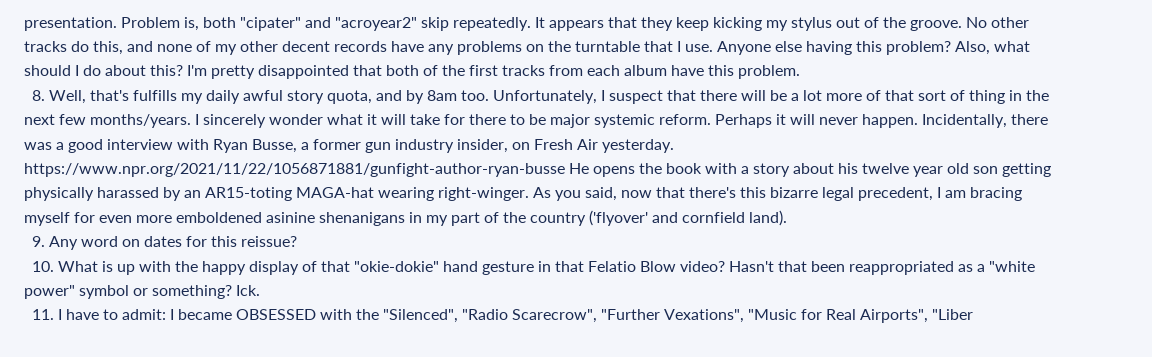presentation. Problem is, both "cipater" and "acroyear2" skip repeatedly. It appears that they keep kicking my stylus out of the groove. No other tracks do this, and none of my other decent records have any problems on the turntable that I use. Anyone else having this problem? Also, what should I do about this? I'm pretty disappointed that both of the first tracks from each album have this problem.
  8. Well, that's fulfills my daily awful story quota, and by 8am too. Unfortunately, I suspect that there will be a lot more of that sort of thing in the next few months/years. I sincerely wonder what it will take for there to be major systemic reform. Perhaps it will never happen. Incidentally, there was a good interview with Ryan Busse, a former gun industry insider, on Fresh Air yesterday. https://www.npr.org/2021/11/22/1056871881/gunfight-author-ryan-busse He opens the book with a story about his twelve year old son getting physically harassed by an AR15-toting MAGA-hat wearing right-winger. As you said, now that there's this bizarre legal precedent, I am bracing myself for even more emboldened asinine shenanigans in my part of the country ('flyover' and cornfield land).
  9. Any word on dates for this reissue?
  10. What is up with the happy display of that "okie-dokie" hand gesture in that Felatio Blow video? Hasn't that been reappropriated as a "white power" symbol or something? Ick.
  11. I have to admit: I became OBSESSED with the "Silenced", "Radio Scarecrow", "Further Vexations", "Music for Real Airports", "Liber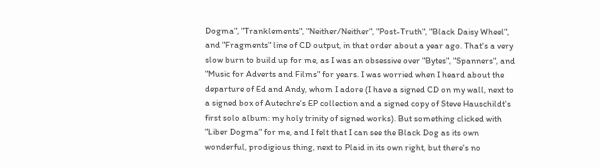Dogma", "Tranklements", "Neither/Neither", "Post-Truth", "Black Daisy Wheel", and "Fragments" line of CD output, in that order about a year ago. That's a very slow burn to build up for me, as I was an obsessive over "Bytes", "Spanners", and "Music for Adverts and Films" for years. I was worried when I heard about the departure of Ed and Andy, whom I adore (I have a signed CD on my wall, next to a signed box of Autechre's EP collection and a signed copy of Steve Hauschildt's first solo album: my holy trinity of signed works). But something clicked with "Liber Dogma" for me, and I felt that I can see the Black Dog as its own wonderful, prodigious thing, next to Plaid in its own right, but there's no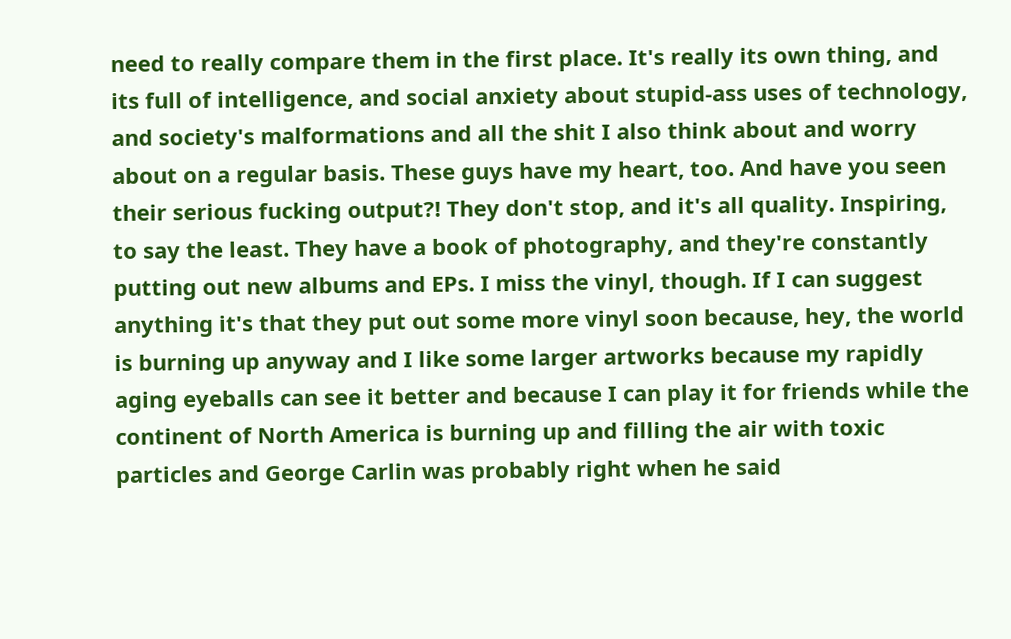need to really compare them in the first place. It's really its own thing, and its full of intelligence, and social anxiety about stupid-ass uses of technology, and society's malformations and all the shit I also think about and worry about on a regular basis. These guys have my heart, too. And have you seen their serious fucking output?! They don't stop, and it's all quality. Inspiring, to say the least. They have a book of photography, and they're constantly putting out new albums and EPs. I miss the vinyl, though. If I can suggest anything it's that they put out some more vinyl soon because, hey, the world is burning up anyway and I like some larger artworks because my rapidly aging eyeballs can see it better and because I can play it for friends while the continent of North America is burning up and filling the air with toxic particles and George Carlin was probably right when he said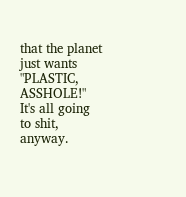that the planet just wants "PLASTIC, ASSHOLE!" It's all going to shit, anyway.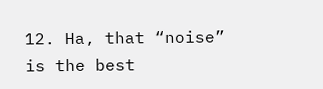12. Ha, that “noise” is the best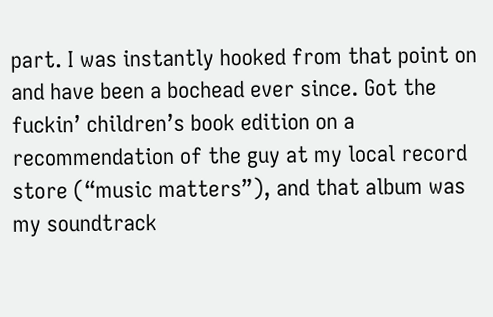part. I was instantly hooked from that point on and have been a bochead ever since. Got the fuckin’ children’s book edition on a recommendation of the guy at my local record store (“music matters”), and that album was my soundtrack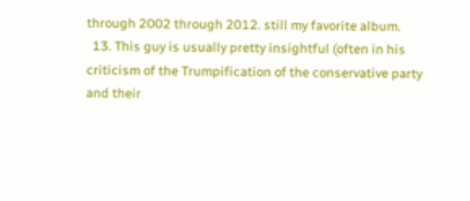through 2002 through 2012. still my favorite album.
  13. This guy is usually pretty insightful (often in his criticism of the Trumpification of the conservative party and their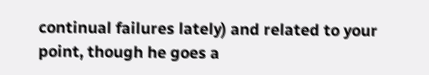continual failures lately) and related to your point, though he goes a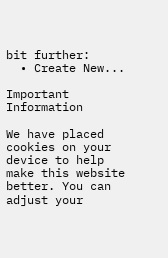bit further:
  • Create New...

Important Information

We have placed cookies on your device to help make this website better. You can adjust your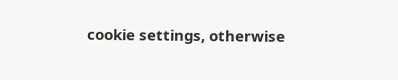cookie settings, otherwise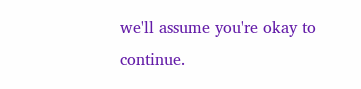we'll assume you're okay to continue.